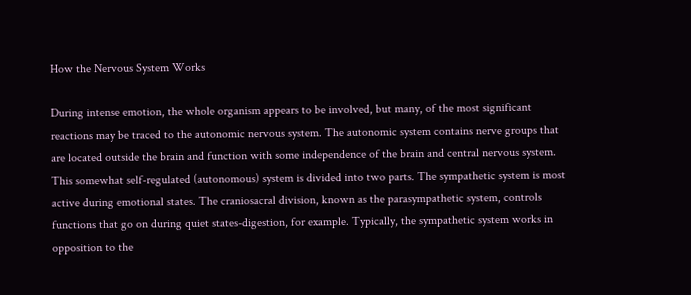How the Nervous System Works

During intense emotion, the whole organism appears to be involved, but many, of the most significant reactions may be traced to the autonomic nervous system. The autonomic system contains nerve groups that are located outside the brain and function with some independence of the brain and central nervous system. This somewhat self-regulated (autonomous) system is divided into two parts. The sympathetic system is most active during emotional states. The craniosacral division, known as the parasympathetic system, controls functions that go on during quiet states-digestion, for example. Typically, the sympathetic system works in opposition to the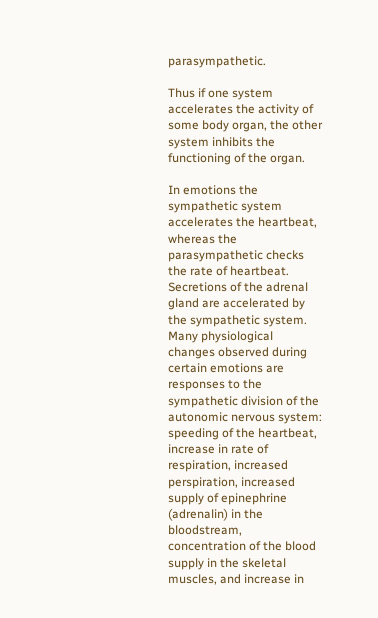parasympathetic.

Thus if one system accelerates the activity of some body organ, the other system inhibits the functioning of the organ.

In emotions the sympathetic system accelerates the heartbeat, whereas the parasympathetic checks the rate of heartbeat. Secretions of the adrenal gland are accelerated by the sympathetic system. Many physiological changes observed during certain emotions are responses to the sympathetic division of the autonomic nervous system: speeding of the heartbeat, increase in rate of respiration, increased perspiration, increased supply of epinephrine (adrenalin) in the bloodstream, concentration of the blood supply in the skeletal muscles, and increase in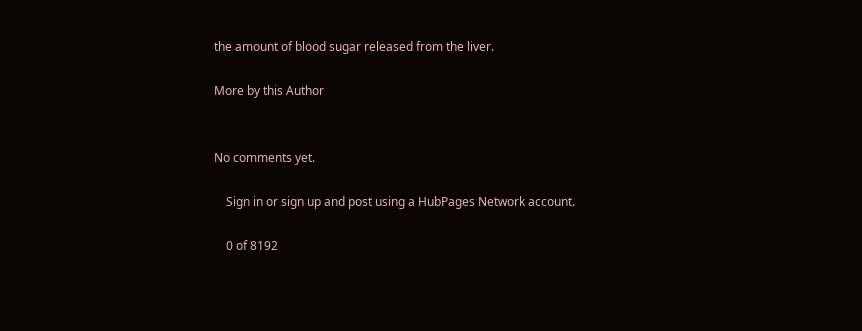the amount of blood sugar released from the liver.

More by this Author


No comments yet.

    Sign in or sign up and post using a HubPages Network account.

    0 of 8192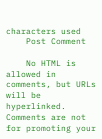characters used
    Post Comment

    No HTML is allowed in comments, but URLs will be hyperlinked. Comments are not for promoting your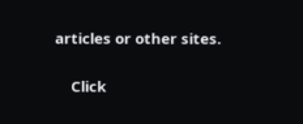articles or other sites.

    Click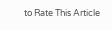to Rate This Article